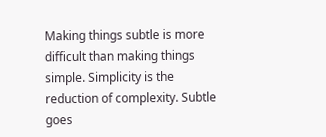Making things subtle is more difficult than making things simple. Simplicity is the reduction of complexity. Subtle goes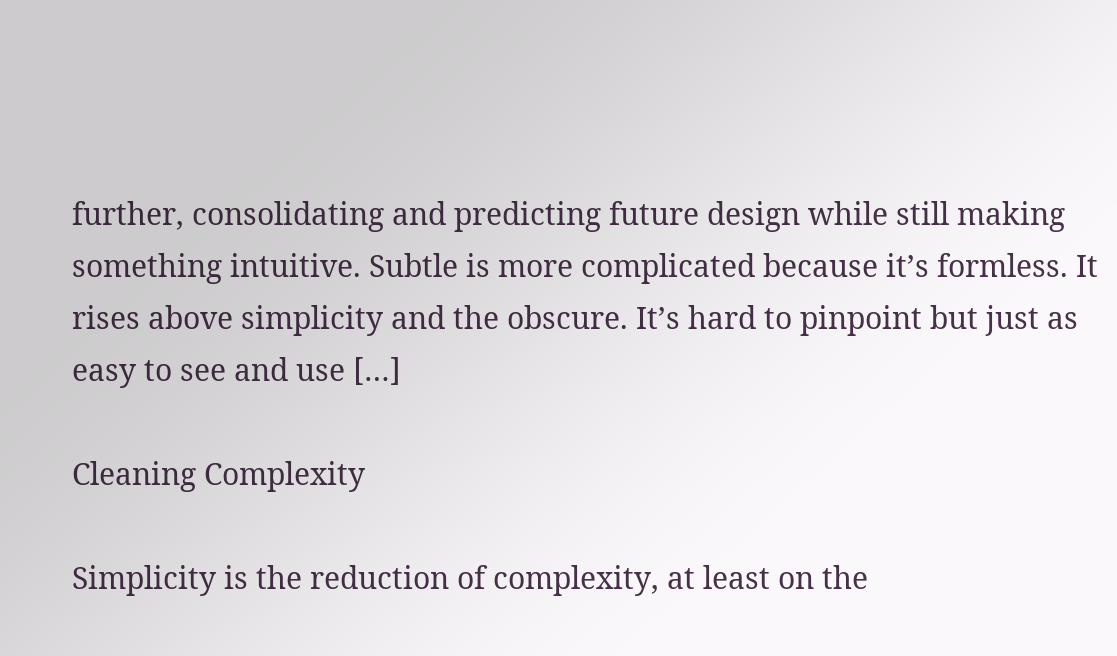further, consolidating and predicting future design while still making something intuitive. Subtle is more complicated because it’s formless. It rises above simplicity and the obscure. It’s hard to pinpoint but just as easy to see and use […]

Cleaning Complexity

Simplicity is the reduction of complexity, at least on the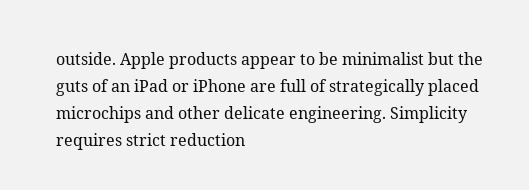outside. Apple products appear to be minimalist but the guts of an iPad or iPhone are full of strategically placed microchips and other delicate engineering. Simplicity requires strict reduction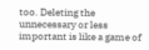too. Deleting the unnecessary or less important is like a game of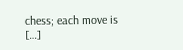chess; each move is […]